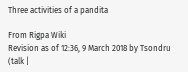Three activities of a pandita

From Rigpa Wiki
Revision as of 12:36, 9 March 2018 by Tsondru (talk |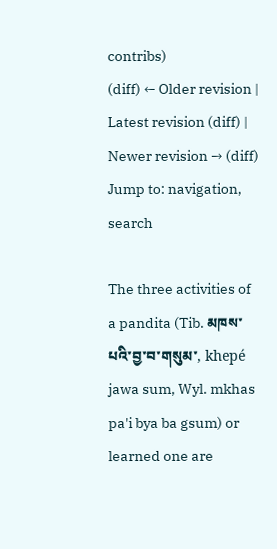contribs)
(diff) ← Older revision | Latest revision (diff) | Newer revision → (diff)
Jump to: navigation, search

The three activities of a pandita (Tib. མཁས་པའི་བྱ་བ་གསུམ་, khepé jawa sum, Wyl. mkhas pa'i bya ba gsum) or learned one are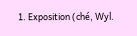1. Exposition (ché, Wyl.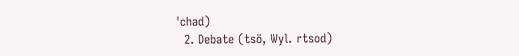'chad)
  2. Debate (tsö, Wyl. rtsod)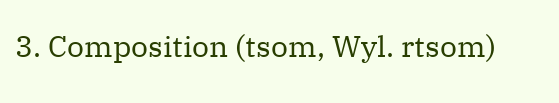3. Composition (tsom, Wyl. rtsom)